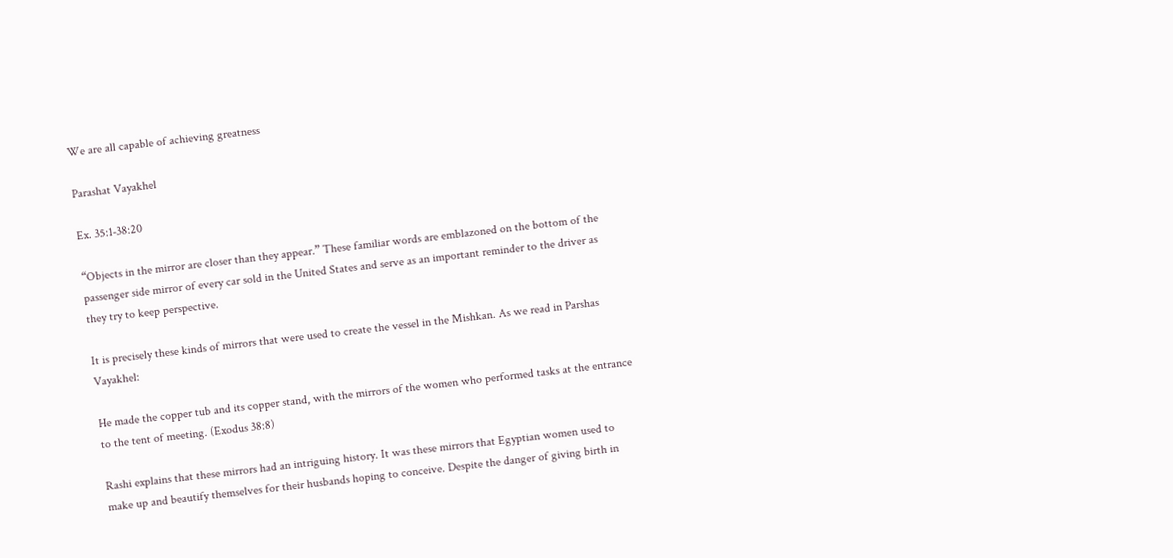We are all capable of achieving greatness

Parashat Vayakhel

Ex. 35:1-38:20

“Objects in the mirror are closer than they appear.” These familiar words are emblazoned on the bottom of the passenger side mirror of every car sold in the United States and serve as an important reminder to the driver as they try to keep perspective.

It is precisely these kinds of mirrors that were used to create the vessel in the Mishkan. As we read in Parshas Vayakhel:

He made the copper tub and its copper stand, with the mirrors of the women who performed tasks at the entrance to the tent of meeting. (Exodus 38:8)

Rashi explains that these mirrors had an intriguing history. It was these mirrors that Egyptian women used to make up and beautify themselves for their husbands hoping to conceive. Despite the danger of giving birth in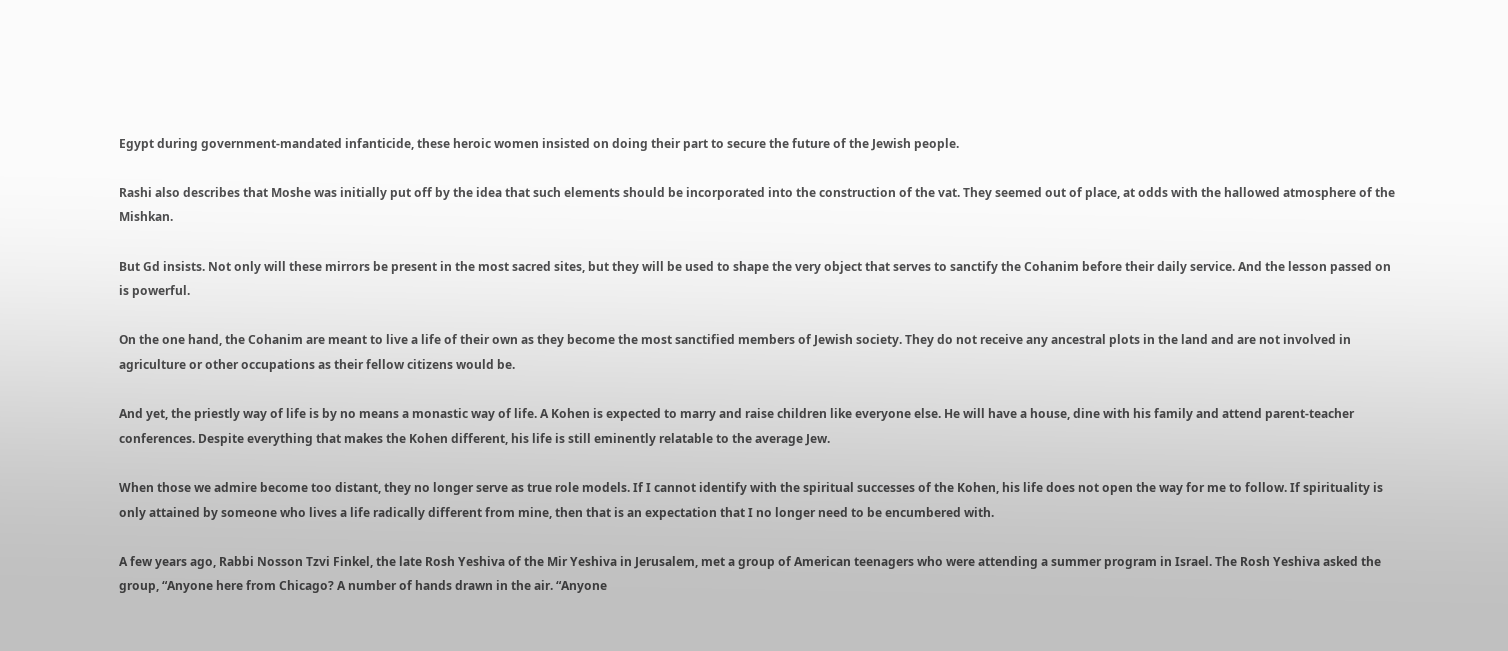Egypt during government-mandated infanticide, these heroic women insisted on doing their part to secure the future of the Jewish people.

Rashi also describes that Moshe was initially put off by the idea that such elements should be incorporated into the construction of the vat. They seemed out of place, at odds with the hallowed atmosphere of the Mishkan.

But Gd insists. Not only will these mirrors be present in the most sacred sites, but they will be used to shape the very object that serves to sanctify the Cohanim before their daily service. And the lesson passed on is powerful.

On the one hand, the Cohanim are meant to live a life of their own as they become the most sanctified members of Jewish society. They do not receive any ancestral plots in the land and are not involved in agriculture or other occupations as their fellow citizens would be.

And yet, the priestly way of life is by no means a monastic way of life. A Kohen is expected to marry and raise children like everyone else. He will have a house, dine with his family and attend parent-teacher conferences. Despite everything that makes the Kohen different, his life is still eminently relatable to the average Jew.

When those we admire become too distant, they no longer serve as true role models. If I cannot identify with the spiritual successes of the Kohen, his life does not open the way for me to follow. If spirituality is only attained by someone who lives a life radically different from mine, then that is an expectation that I no longer need to be encumbered with.

A few years ago, Rabbi Nosson Tzvi Finkel, the late Rosh Yeshiva of the Mir Yeshiva in Jerusalem, met a group of American teenagers who were attending a summer program in Israel. The Rosh Yeshiva asked the group, “Anyone here from Chicago? A number of hands drawn in the air. “Anyone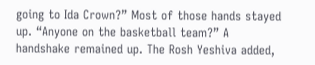going to Ida Crown?” Most of those hands stayed up. “Anyone on the basketball team?” A handshake remained up. The Rosh Yeshiva added,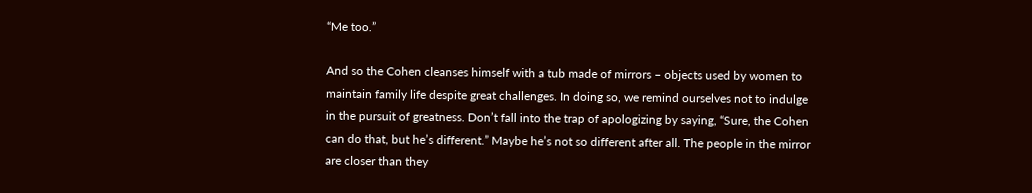“Me too.”

And so the Cohen cleanses himself with a tub made of mirrors – objects used by women to maintain family life despite great challenges. In doing so, we remind ourselves not to indulge in the pursuit of greatness. Don’t fall into the trap of apologizing by saying, “Sure, the Cohen can do that, but he’s different.” Maybe he’s not so different after all. The people in the mirror are closer than they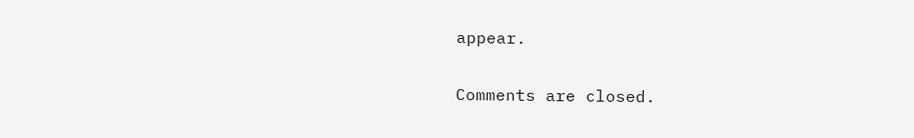appear.

Comments are closed.